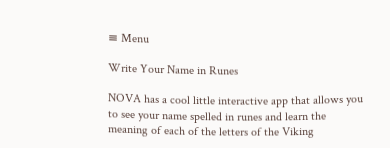≡ Menu

Write Your Name in Runes

NOVA has a cool little interactive app that allows you to see your name spelled in runes and learn the meaning of each of the letters of the Viking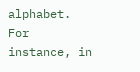alphabet. For instance, in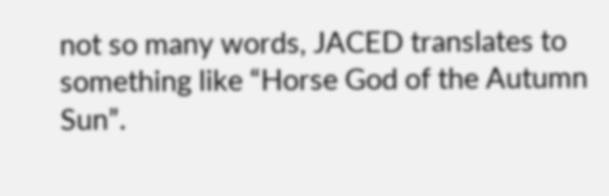not so many words, JACED translates to something like “Horse God of the Autumn Sun”.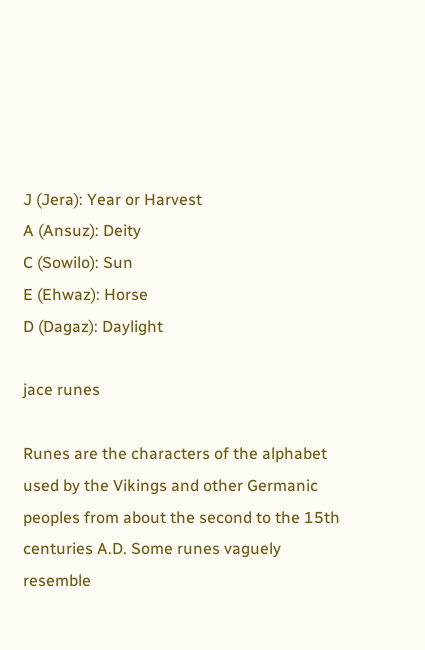J (Jera): Year or Harvest
A (Ansuz): Deity
C (Sowilo): Sun
E (Ehwaz): Horse
D (Dagaz): Daylight

jace runes

Runes are the characters of the alphabet used by the Vikings and other Germanic peoples from about the second to the 15th centuries A.D. Some runes vaguely resemble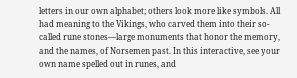letters in our own alphabet; others look more like symbols. All had meaning to the Vikings, who carved them into their so-called rune stones—large monuments that honor the memory, and the names, of Norsemen past. In this interactive, see your own name spelled out in runes, and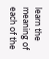learn the meaning of each of the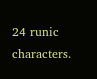24 runic characters.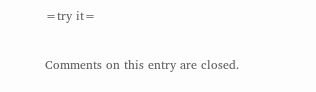=try it=

Comments on this entry are closed.